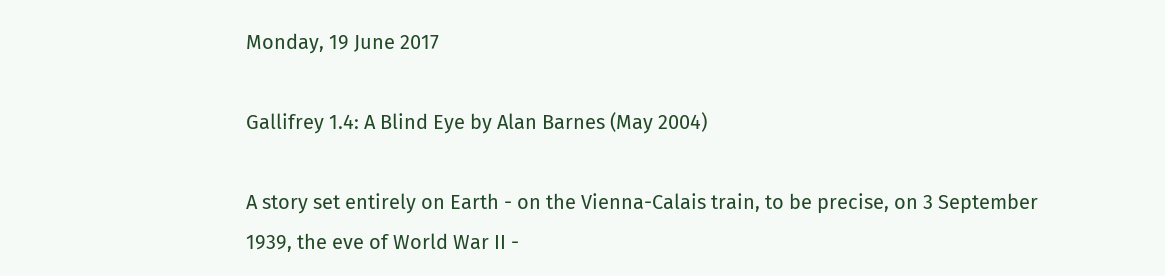Monday, 19 June 2017

Gallifrey 1.4: A Blind Eye by Alan Barnes (May 2004)

A story set entirely on Earth - on the Vienna-Calais train, to be precise, on 3 September 1939, the eve of World War II -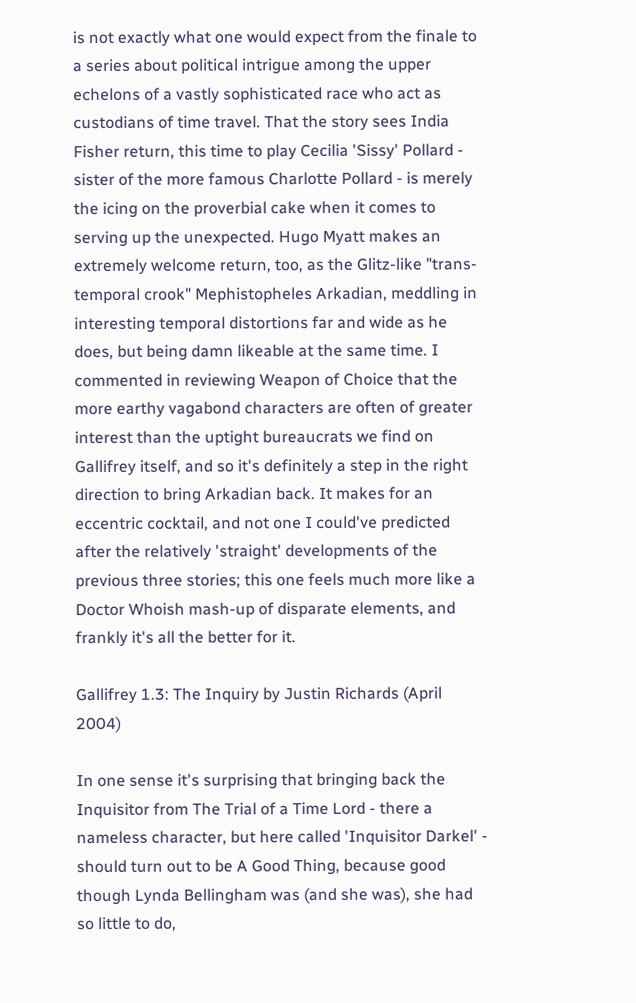is not exactly what one would expect from the finale to a series about political intrigue among the upper echelons of a vastly sophisticated race who act as custodians of time travel. That the story sees India Fisher return, this time to play Cecilia 'Sissy' Pollard - sister of the more famous Charlotte Pollard - is merely the icing on the proverbial cake when it comes to serving up the unexpected. Hugo Myatt makes an extremely welcome return, too, as the Glitz-like "trans-temporal crook" Mephistopheles Arkadian, meddling in interesting temporal distortions far and wide as he does, but being damn likeable at the same time. I commented in reviewing Weapon of Choice that the more earthy vagabond characters are often of greater interest than the uptight bureaucrats we find on Gallifrey itself, and so it's definitely a step in the right direction to bring Arkadian back. It makes for an eccentric cocktail, and not one I could've predicted after the relatively 'straight' developments of the previous three stories; this one feels much more like a Doctor Whoish mash-up of disparate elements, and frankly it's all the better for it.

Gallifrey 1.3: The Inquiry by Justin Richards (April 2004)

In one sense it's surprising that bringing back the Inquisitor from The Trial of a Time Lord - there a nameless character, but here called 'Inquisitor Darkel' - should turn out to be A Good Thing, because good though Lynda Bellingham was (and she was), she had so little to do,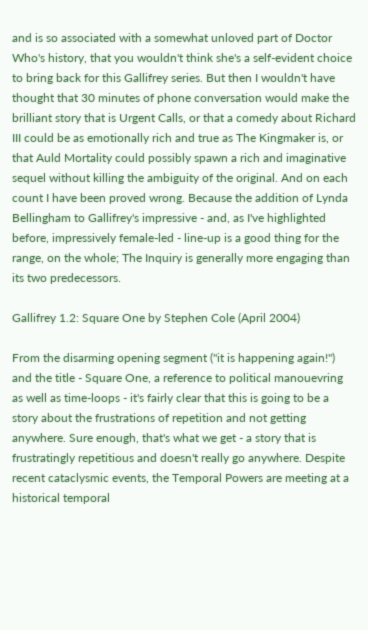and is so associated with a somewhat unloved part of Doctor Who's history, that you wouldn't think she's a self-evident choice to bring back for this Gallifrey series. But then I wouldn't have thought that 30 minutes of phone conversation would make the brilliant story that is Urgent Calls, or that a comedy about Richard III could be as emotionally rich and true as The Kingmaker is, or that Auld Mortality could possibly spawn a rich and imaginative sequel without killing the ambiguity of the original. And on each count I have been proved wrong. Because the addition of Lynda Bellingham to Gallifrey's impressive - and, as I've highlighted before, impressively female-led - line-up is a good thing for the range, on the whole; The Inquiry is generally more engaging than its two predecessors.

Gallifrey 1.2: Square One by Stephen Cole (April 2004)

From the disarming opening segment ("it is happening again!") and the title - Square One, a reference to political manouevring as well as time-loops - it's fairly clear that this is going to be a story about the frustrations of repetition and not getting anywhere. Sure enough, that's what we get - a story that is frustratingly repetitious and doesn't really go anywhere. Despite recent cataclysmic events, the Temporal Powers are meeting at a historical temporal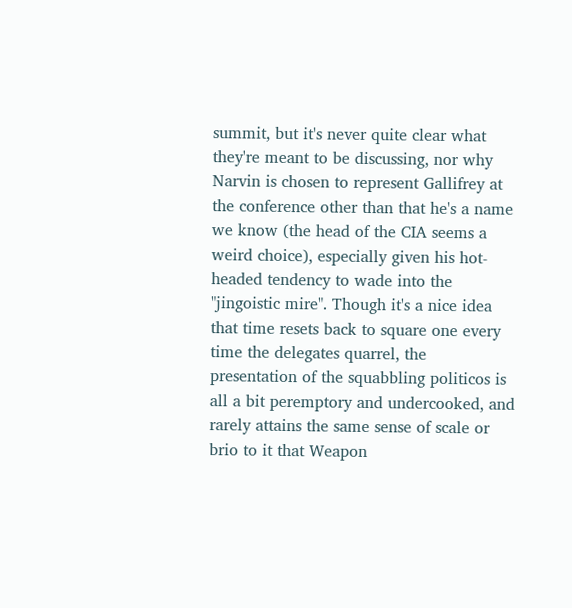summit, but it's never quite clear what they're meant to be discussing, nor why Narvin is chosen to represent Gallifrey at the conference other than that he's a name we know (the head of the CIA seems a weird choice), especially given his hot-headed tendency to wade into the "jingoistic mire". Though it's a nice idea that time resets back to square one every time the delegates quarrel, the presentation of the squabbling politicos is all a bit peremptory and undercooked, and rarely attains the same sense of scale or brio to it that Weapon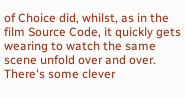of Choice did, whilst, as in the film Source Code, it quickly gets wearing to watch the same scene unfold over and over. There's some clever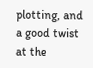plotting, and a good twist at the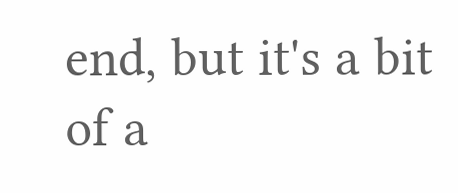end, but it's a bit of a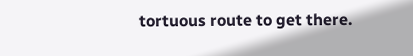tortuous route to get there.